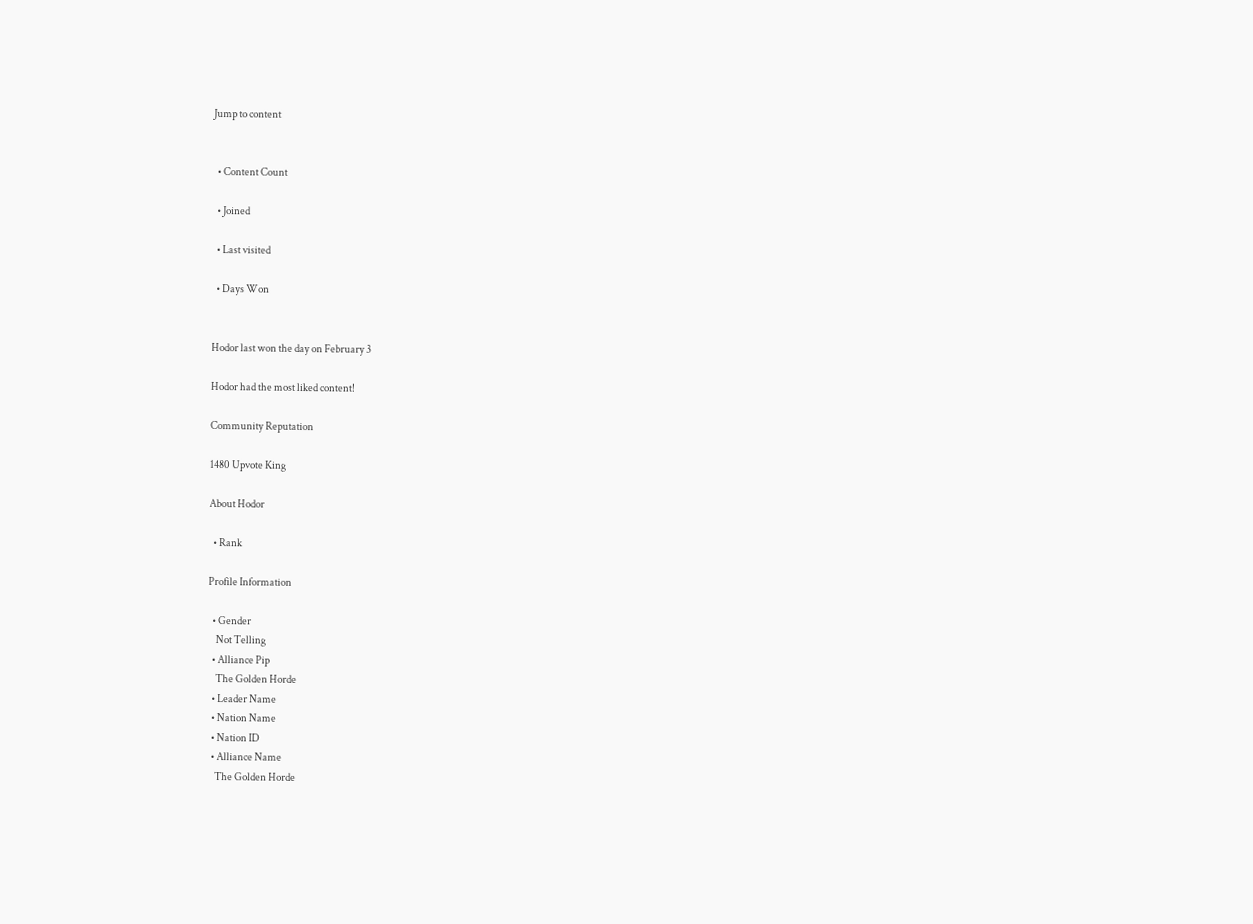Jump to content


  • Content Count

  • Joined

  • Last visited

  • Days Won


Hodor last won the day on February 3

Hodor had the most liked content!

Community Reputation

1480 Upvote King

About Hodor

  • Rank

Profile Information

  • Gender
    Not Telling
  • Alliance Pip
    The Golden Horde
  • Leader Name
  • Nation Name
  • Nation ID
  • Alliance Name
    The Golden Horde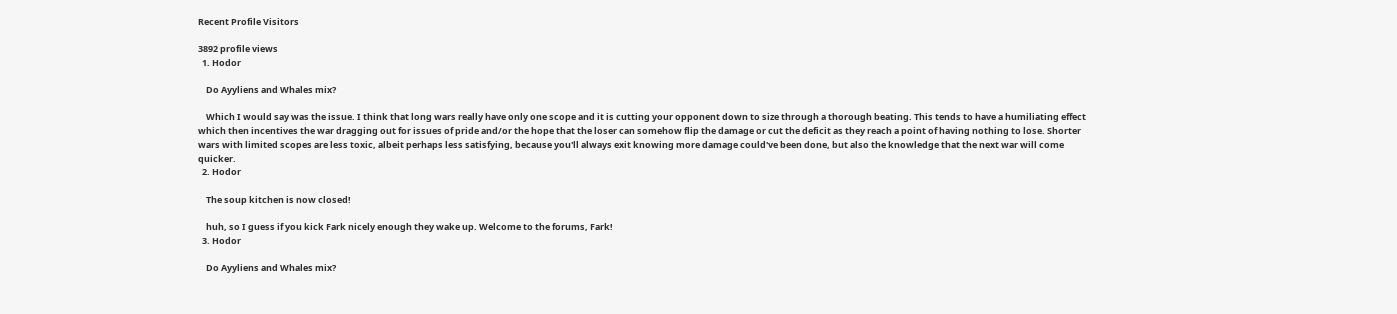Recent Profile Visitors

3892 profile views
  1. Hodor

    Do Ayyliens and Whales mix?

    Which I would say was the issue. I think that long wars really have only one scope and it is cutting your opponent down to size through a thorough beating. This tends to have a humiliating effect which then incentives the war dragging out for issues of pride and/or the hope that the loser can somehow flip the damage or cut the deficit as they reach a point of having nothing to lose. Shorter wars with limited scopes are less toxic, albeit perhaps less satisfying, because you'll always exit knowing more damage could've been done, but also the knowledge that the next war will come quicker.
  2. Hodor

    The soup kitchen is now closed!

    huh, so I guess if you kick Fark nicely enough they wake up. Welcome to the forums, Fark!
  3. Hodor

    Do Ayyliens and Whales mix?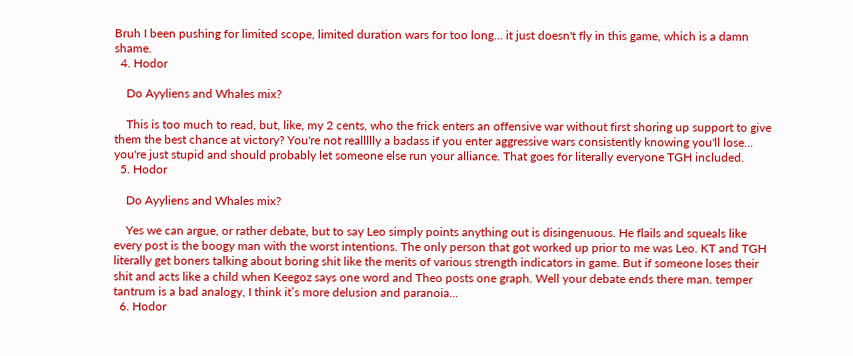Bruh I been pushing for limited scope, limited duration wars for too long... it just doesn't fly in this game, which is a damn shame.
  4. Hodor

    Do Ayyliens and Whales mix?

    This is too much to read, but, like, my 2 cents, who the frick enters an offensive war without first shoring up support to give them the best chance at victory? You're not reallllly a badass if you enter aggressive wars consistently knowing you'll lose... you're just stupid and should probably let someone else run your alliance. That goes for literally everyone TGH included.
  5. Hodor

    Do Ayyliens and Whales mix?

    Yes we can argue, or rather debate, but to say Leo simply points anything out is disingenuous. He flails and squeals like every post is the boogy man with the worst intentions. The only person that got worked up prior to me was Leo. KT and TGH literally get boners talking about boring shit like the merits of various strength indicators in game. But if someone loses their shit and acts like a child when Keegoz says one word and Theo posts one graph. Well your debate ends there man. temper tantrum is a bad analogy, I think it’s more delusion and paranoia...
  6. Hodor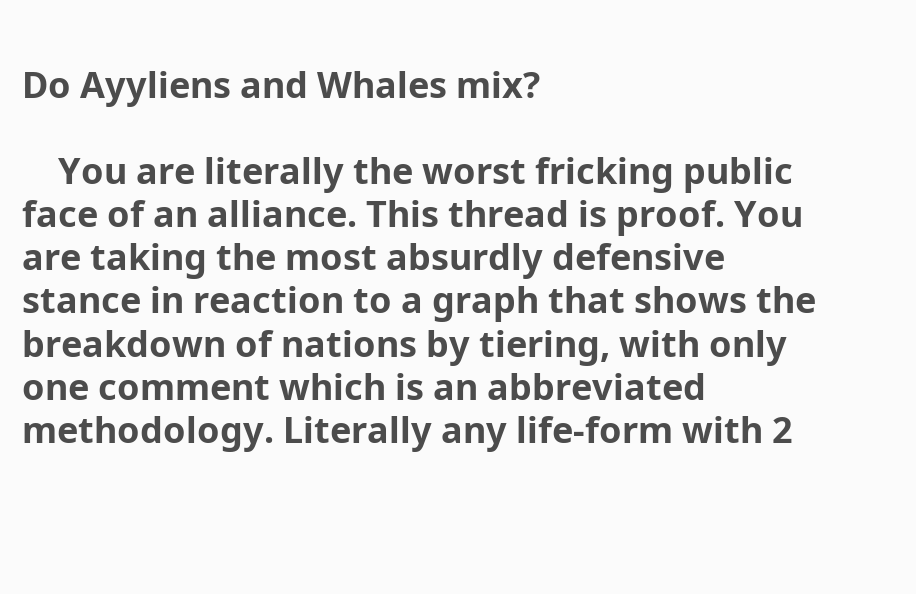Do Ayyliens and Whales mix?

    You are literally the worst fricking public face of an alliance. This thread is proof. You are taking the most absurdly defensive stance in reaction to a graph that shows the breakdown of nations by tiering, with only one comment which is an abbreviated methodology. Literally any life-form with 2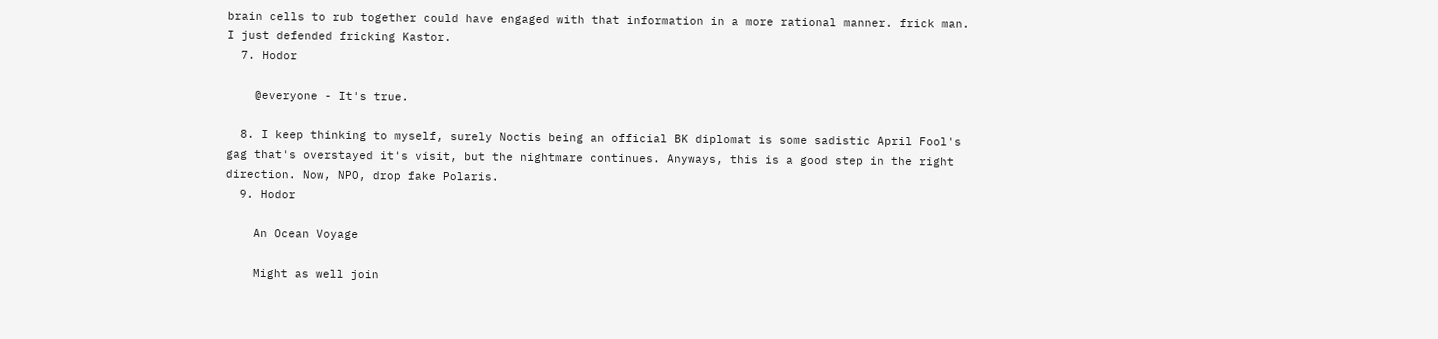brain cells to rub together could have engaged with that information in a more rational manner. frick man. I just defended fricking Kastor.
  7. Hodor

    @everyone - It's true.

  8. I keep thinking to myself, surely Noctis being an official BK diplomat is some sadistic April Fool's gag that's overstayed it's visit, but the nightmare continues. Anyways, this is a good step in the right direction. Now, NPO, drop fake Polaris.
  9. Hodor

    An Ocean Voyage

    Might as well join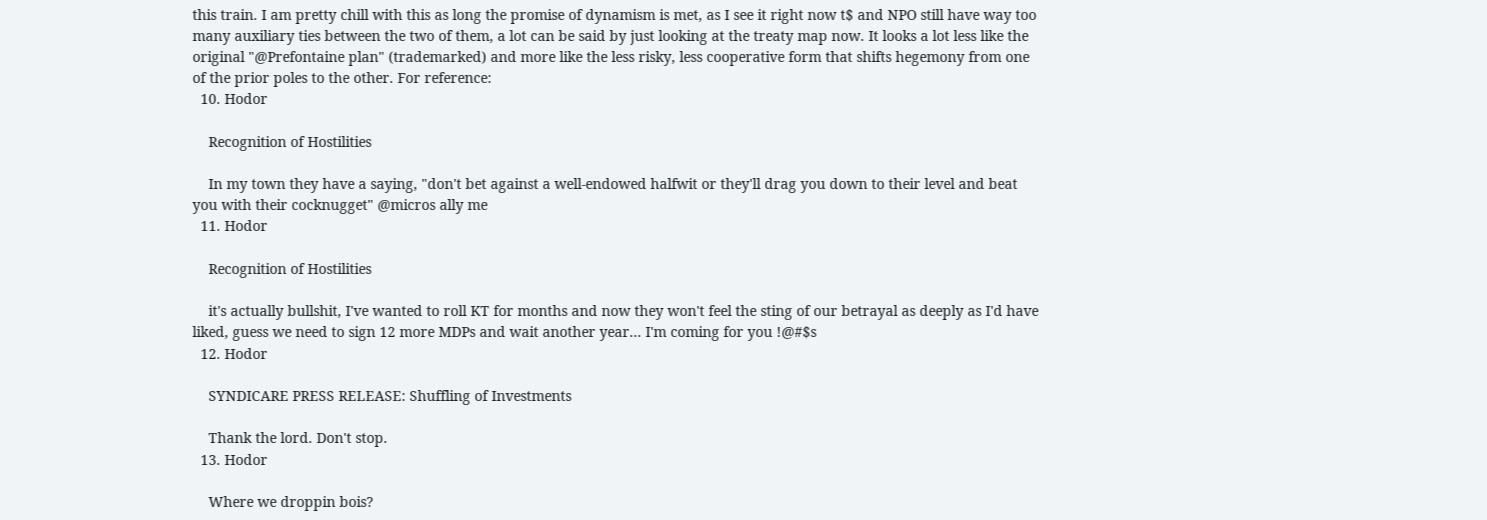this train. I am pretty chill with this as long the promise of dynamism is met, as I see it right now t$ and NPO still have way too many auxiliary ties between the two of them, a lot can be said by just looking at the treaty map now. It looks a lot less like the original "@Prefontaine plan" (trademarked) and more like the less risky, less cooperative form that shifts hegemony from one of the prior poles to the other. For reference:
  10. Hodor

    Recognition of Hostilities

    In my town they have a saying, "don't bet against a well-endowed halfwit or they'll drag you down to their level and beat you with their cocknugget" @micros ally me
  11. Hodor

    Recognition of Hostilities

    it's actually bullshit, I've wanted to roll KT for months and now they won't feel the sting of our betrayal as deeply as I'd have liked, guess we need to sign 12 more MDPs and wait another year... I'm coming for you !@#$s
  12. Hodor

    SYNDICARE PRESS RELEASE: Shuffling of Investments

    Thank the lord. Don't stop.
  13. Hodor

    Where we droppin bois?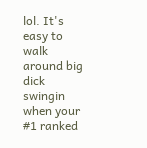lol. It's easy to walk around big dick swingin when your #1 ranked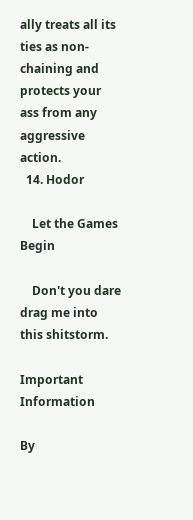ally treats all its ties as non-chaining and protects your ass from any aggressive action.
  14. Hodor

    Let the Games Begin

    Don't you dare drag me into this shitstorm.

Important Information

By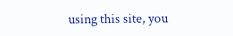using this site, you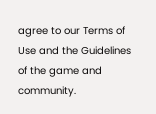agree to our Terms of Use and the Guidelines of the game and community.